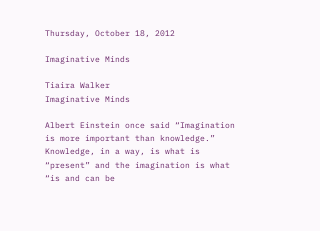Thursday, October 18, 2012

Imaginative Minds

Tiaira Walker
Imaginative Minds

Albert Einstein once said “Imagination is more important than knowledge.” Knowledge, in a way, is what is “present” and the imagination is what “is and can be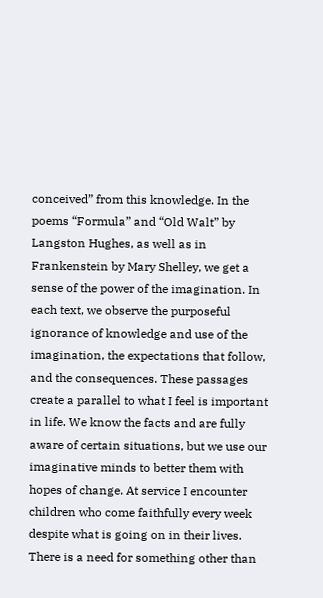conceived” from this knowledge. In the poems “Formula” and “Old Walt” by Langston Hughes, as well as in Frankenstein by Mary Shelley, we get a sense of the power of the imagination. In each text, we observe the purposeful ignorance of knowledge and use of the imagination, the expectations that follow, and the consequences. These passages create a parallel to what I feel is important in life. We know the facts and are fully aware of certain situations, but we use our imaginative minds to better them with hopes of change. At service I encounter children who come faithfully every week despite what is going on in their lives. There is a need for something other than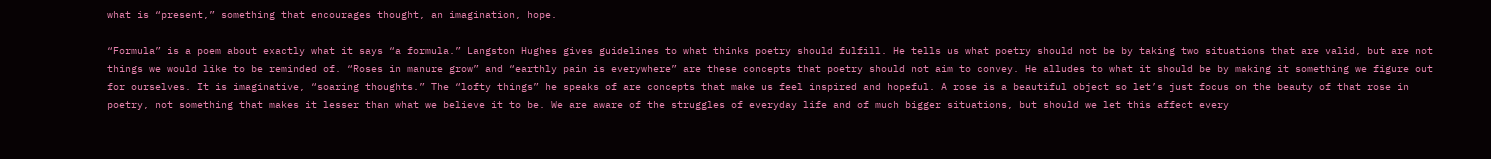what is “present,” something that encourages thought, an imagination, hope.

“Formula” is a poem about exactly what it says “a formula.” Langston Hughes gives guidelines to what thinks poetry should fulfill. He tells us what poetry should not be by taking two situations that are valid, but are not things we would like to be reminded of. “Roses in manure grow” and “earthly pain is everywhere” are these concepts that poetry should not aim to convey. He alludes to what it should be by making it something we figure out for ourselves. It is imaginative, “soaring thoughts.” The “lofty things” he speaks of are concepts that make us feel inspired and hopeful. A rose is a beautiful object so let’s just focus on the beauty of that rose in poetry, not something that makes it lesser than what we believe it to be. We are aware of the struggles of everyday life and of much bigger situations, but should we let this affect every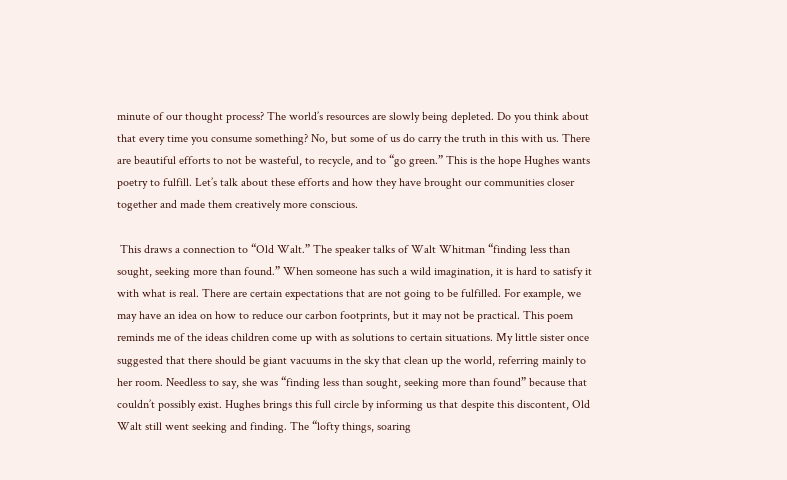minute of our thought process? The world’s resources are slowly being depleted. Do you think about that every time you consume something? No, but some of us do carry the truth in this with us. There are beautiful efforts to not be wasteful, to recycle, and to “go green.” This is the hope Hughes wants poetry to fulfill. Let’s talk about these efforts and how they have brought our communities closer together and made them creatively more conscious.

 This draws a connection to “Old Walt.” The speaker talks of Walt Whitman “finding less than sought, seeking more than found.” When someone has such a wild imagination, it is hard to satisfy it with what is real. There are certain expectations that are not going to be fulfilled. For example, we may have an idea on how to reduce our carbon footprints, but it may not be practical. This poem reminds me of the ideas children come up with as solutions to certain situations. My little sister once suggested that there should be giant vacuums in the sky that clean up the world, referring mainly to her room. Needless to say, she was “finding less than sought, seeking more than found” because that couldn’t possibly exist. Hughes brings this full circle by informing us that despite this discontent, Old Walt still went seeking and finding. The “lofty things, soaring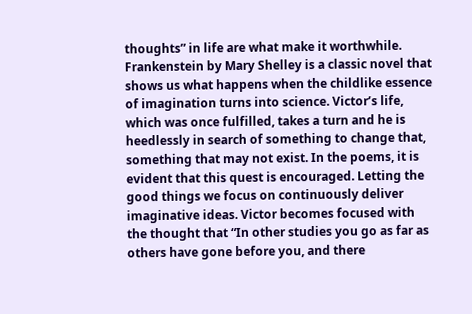thoughts” in life are what make it worthwhile.
Frankenstein by Mary Shelley is a classic novel that shows us what happens when the childlike essence of imagination turns into science. Victor’s life, which was once fulfilled, takes a turn and he is heedlessly in search of something to change that, something that may not exist. In the poems, it is evident that this quest is encouraged. Letting the good things we focus on continuously deliver imaginative ideas. Victor becomes focused with the thought that “In other studies you go as far as others have gone before you, and there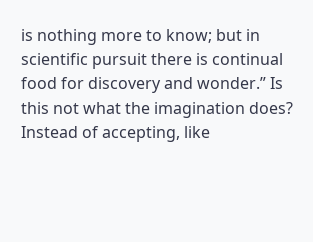is nothing more to know; but in scientific pursuit there is continual food for discovery and wonder.” Is this not what the imagination does? Instead of accepting, like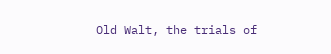Old Walt, the trials of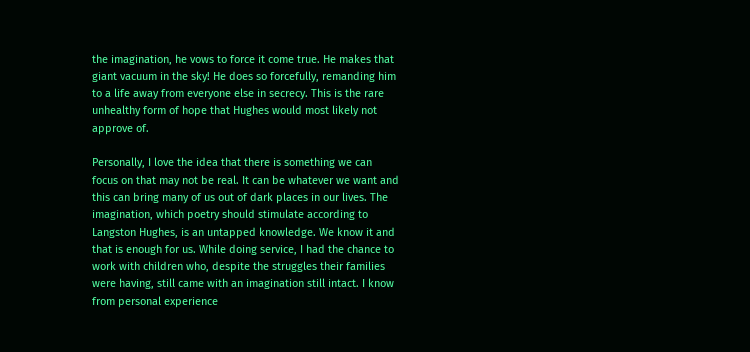the imagination, he vows to force it come true. He makes that giant vacuum in the sky! He does so forcefully, remanding him to a life away from everyone else in secrecy. This is the rare unhealthy form of hope that Hughes would most likely not approve of.

Personally, I love the idea that there is something we can focus on that may not be real. It can be whatever we want and this can bring many of us out of dark places in our lives. The imagination, which poetry should stimulate according to Langston Hughes, is an untapped knowledge. We know it and that is enough for us. While doing service, I had the chance to work with children who, despite the struggles their families were having, still came with an imagination still intact. I know from personal experience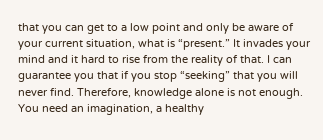that you can get to a low point and only be aware of your current situation, what is “present.” It invades your mind and it hard to rise from the reality of that. I can guarantee you that if you stop “seeking” that you will never find. Therefore, knowledge alone is not enough. You need an imagination, a healthy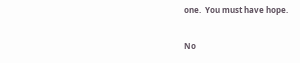one.  You must have hope.

No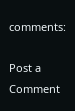comments:

Post a Comment